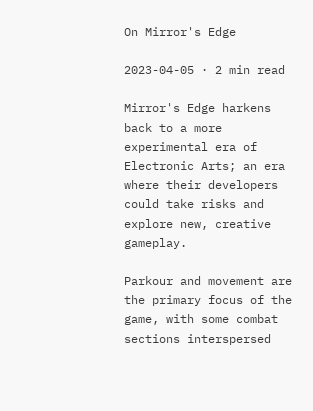On Mirror's Edge

2023-04-05 · 2 min read

Mirror's Edge harkens back to a more experimental era of Electronic Arts; an era where their developers could take risks and explore new, creative gameplay.

Parkour and movement are the primary focus of the game, with some combat sections interspersed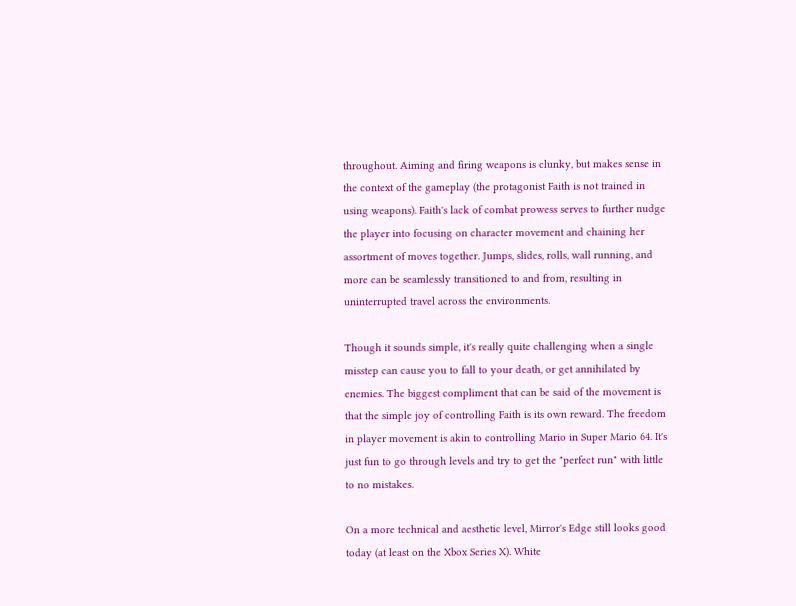throughout. Aiming and firing weapons is clunky, but makes sense in the context of the gameplay (the protagonist Faith is not trained in using weapons). Faith's lack of combat prowess serves to further nudge the player into focusing on character movement and chaining her assortment of moves together. Jumps, slides, rolls, wall running, and more can be seamlessly transitioned to and from, resulting in uninterrupted travel across the environments.

Though it sounds simple, it's really quite challenging when a single misstep can cause you to fall to your death, or get annihilated by enemies. The biggest compliment that can be said of the movement is that the simple joy of controlling Faith is its own reward. The freedom in player movement is akin to controlling Mario in Super Mario 64. It's just fun to go through levels and try to get the "perfect run" with little to no mistakes.

On a more technical and aesthetic level, Mirror's Edge still looks good today (at least on the Xbox Series X). White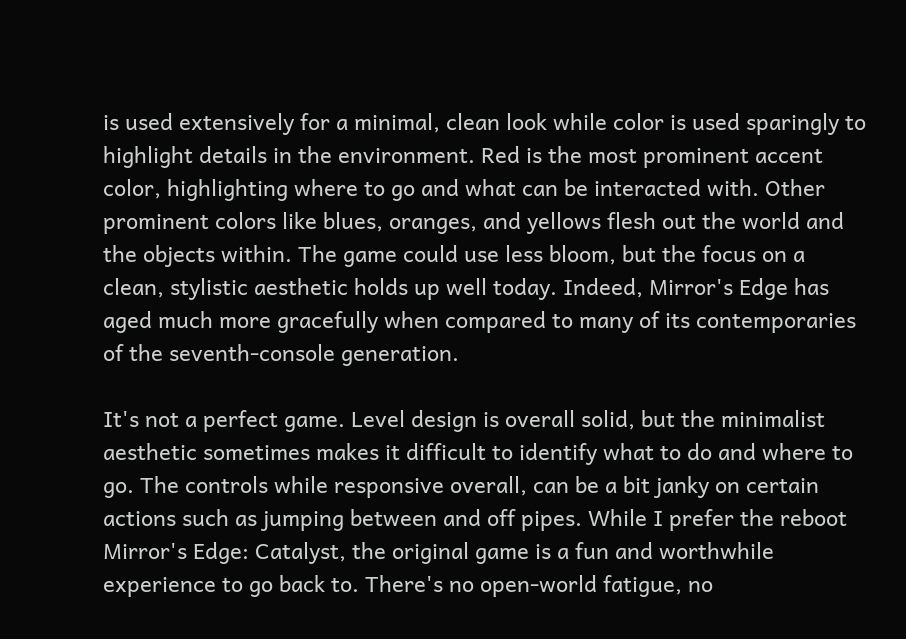is used extensively for a minimal, clean look while color is used sparingly to highlight details in the environment. Red is the most prominent accent color, highlighting where to go and what can be interacted with. Other prominent colors like blues, oranges, and yellows flesh out the world and the objects within. The game could use less bloom, but the focus on a clean, stylistic aesthetic holds up well today. Indeed, Mirror's Edge has aged much more gracefully when compared to many of its contemporaries of the seventh-console generation.

It's not a perfect game. Level design is overall solid, but the minimalist aesthetic sometimes makes it difficult to identify what to do and where to go. The controls while responsive overall, can be a bit janky on certain actions such as jumping between and off pipes. While I prefer the reboot Mirror's Edge: Catalyst, the original game is a fun and worthwhile experience to go back to. There's no open-world fatigue, no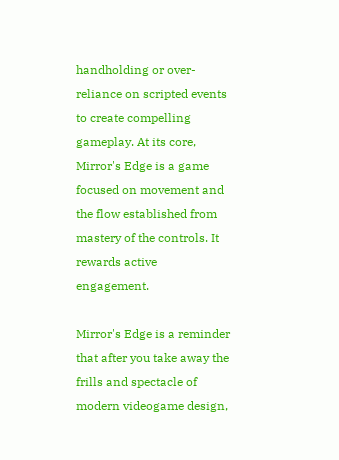handholding or over-reliance on scripted events to create compelling gameplay. At its core, Mirror's Edge is a game focused on movement and the flow established from mastery of the controls. It rewards active engagement.

Mirror's Edge is a reminder that after you take away the frills and spectacle of modern videogame design,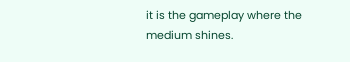it is the gameplay where the medium shines.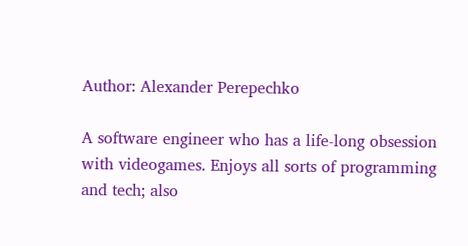Author: Alexander Perepechko

A software engineer who has a life-long obsession with videogames. Enjoys all sorts of programming and tech; also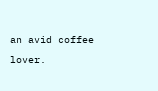an avid coffee lover.